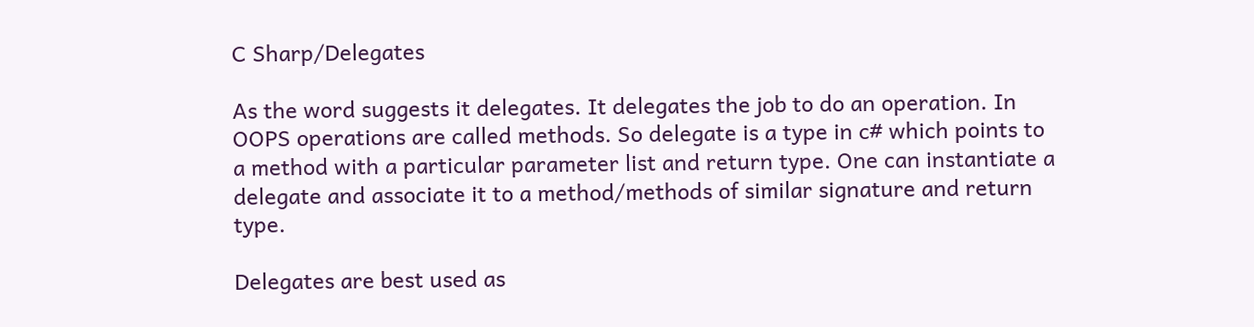C Sharp/Delegates

As the word suggests it delegates. It delegates the job to do an operation. In OOPS operations are called methods. So delegate is a type in c# which points to a method with a particular parameter list and return type. One can instantiate a delegate and associate it to a method/methods of similar signature and return type.

Delegates are best used as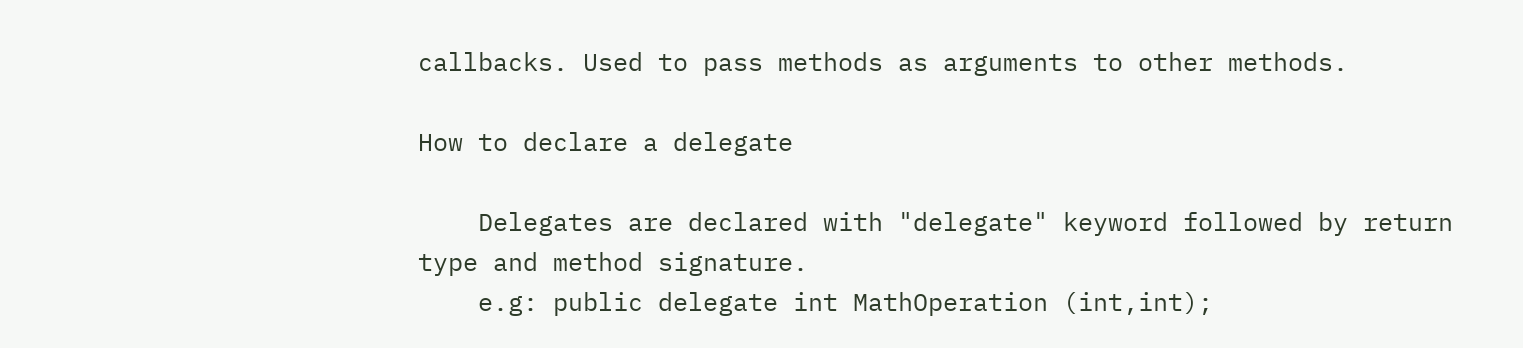callbacks. Used to pass methods as arguments to other methods.

How to declare a delegate

    Delegates are declared with "delegate" keyword followed by return type and method signature.
    e.g: public delegate int MathOperation (int,int);